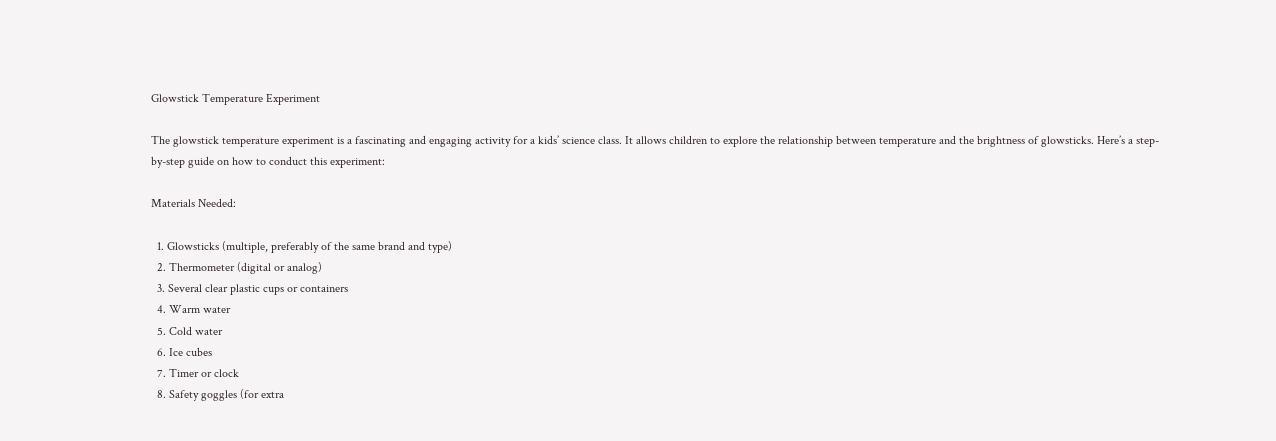Glowstick Temperature Experiment

The glowstick temperature experiment is a fascinating and engaging activity for a kids’ science class. It allows children to explore the relationship between temperature and the brightness of glowsticks. Here’s a step-by-step guide on how to conduct this experiment:

Materials Needed:

  1. Glowsticks (multiple, preferably of the same brand and type)
  2. Thermometer (digital or analog)
  3. Several clear plastic cups or containers
  4. Warm water
  5. Cold water
  6. Ice cubes
  7. Timer or clock
  8. Safety goggles (for extra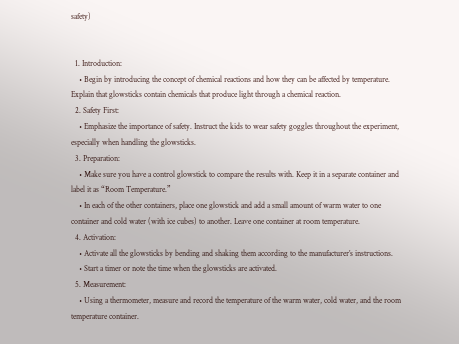safety)


  1. Introduction:
    • Begin by introducing the concept of chemical reactions and how they can be affected by temperature. Explain that glowsticks contain chemicals that produce light through a chemical reaction.
  2. Safety First:
    • Emphasize the importance of safety. Instruct the kids to wear safety goggles throughout the experiment, especially when handling the glowsticks.
  3. Preparation:
    • Make sure you have a control glowstick to compare the results with. Keep it in a separate container and label it as “Room Temperature.”
    • In each of the other containers, place one glowstick and add a small amount of warm water to one container and cold water (with ice cubes) to another. Leave one container at room temperature.
  4. Activation:
    • Activate all the glowsticks by bending and shaking them according to the manufacturer’s instructions.
    • Start a timer or note the time when the glowsticks are activated.
  5. Measurement:
    • Using a thermometer, measure and record the temperature of the warm water, cold water, and the room temperature container.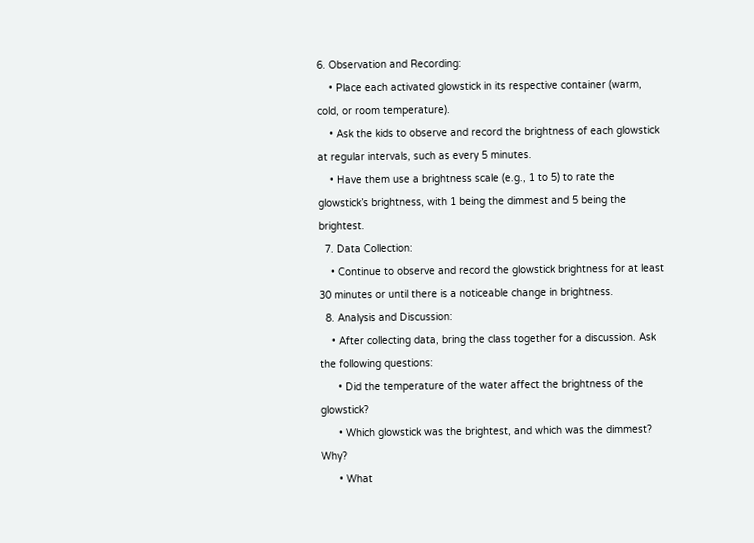6. Observation and Recording:
    • Place each activated glowstick in its respective container (warm, cold, or room temperature).
    • Ask the kids to observe and record the brightness of each glowstick at regular intervals, such as every 5 minutes.
    • Have them use a brightness scale (e.g., 1 to 5) to rate the glowstick’s brightness, with 1 being the dimmest and 5 being the brightest.
  7. Data Collection:
    • Continue to observe and record the glowstick brightness for at least 30 minutes or until there is a noticeable change in brightness.
  8. Analysis and Discussion:
    • After collecting data, bring the class together for a discussion. Ask the following questions:
      • Did the temperature of the water affect the brightness of the glowstick?
      • Which glowstick was the brightest, and which was the dimmest? Why?
      • What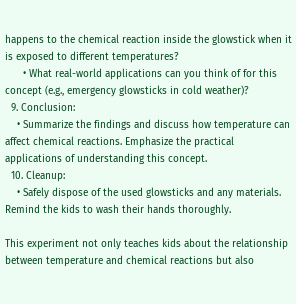happens to the chemical reaction inside the glowstick when it is exposed to different temperatures?
      • What real-world applications can you think of for this concept (e.g., emergency glowsticks in cold weather)?
  9. Conclusion:
    • Summarize the findings and discuss how temperature can affect chemical reactions. Emphasize the practical applications of understanding this concept.
  10. Cleanup:
    • Safely dispose of the used glowsticks and any materials. Remind the kids to wash their hands thoroughly.

This experiment not only teaches kids about the relationship between temperature and chemical reactions but also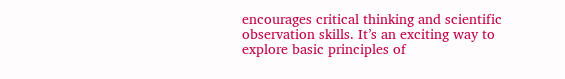encourages critical thinking and scientific observation skills. It’s an exciting way to explore basic principles of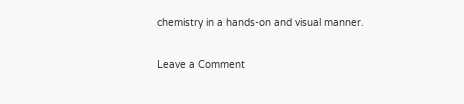chemistry in a hands-on and visual manner.

Leave a Comment